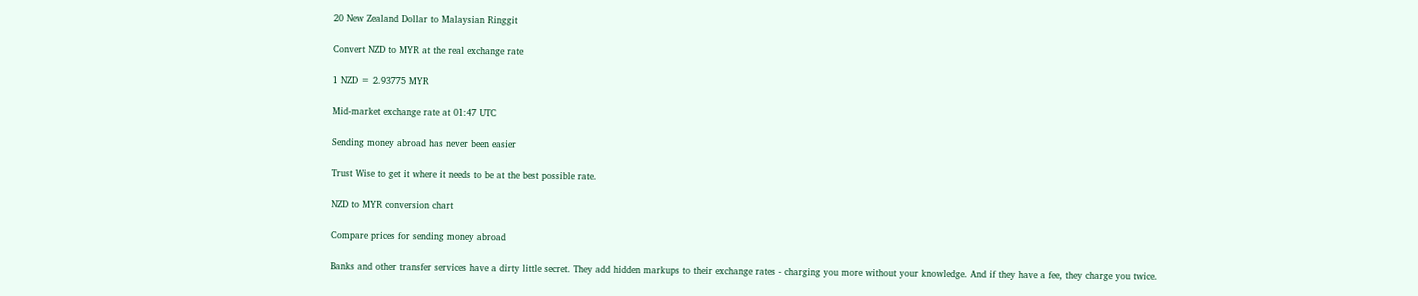20 New Zealand Dollar to Malaysian Ringgit

Convert NZD to MYR at the real exchange rate

1 NZD = 2.93775 MYR

Mid-market exchange rate at 01:47 UTC

Sending money abroad has never been easier

Trust Wise to get it where it needs to be at the best possible rate.

NZD to MYR conversion chart

Compare prices for sending money abroad

Banks and other transfer services have a dirty little secret. They add hidden markups to their exchange rates - charging you more without your knowledge. And if they have a fee, they charge you twice.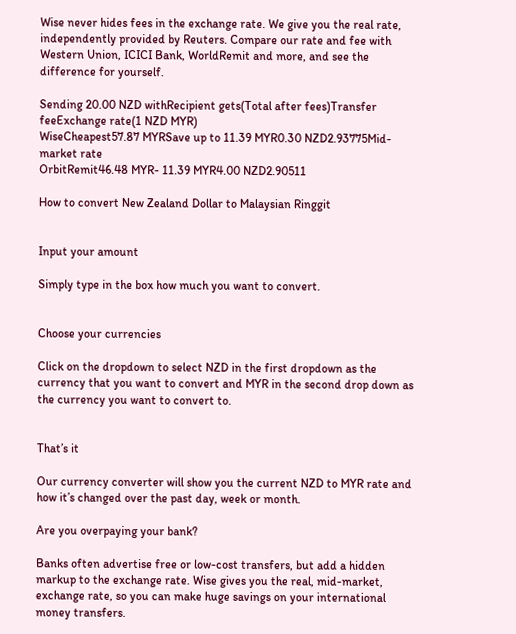Wise never hides fees in the exchange rate. We give you the real rate, independently provided by Reuters. Compare our rate and fee with Western Union, ICICI Bank, WorldRemit and more, and see the difference for yourself.

Sending 20.00 NZD withRecipient gets(Total after fees)Transfer feeExchange rate(1 NZD MYR)
WiseCheapest57.87 MYRSave up to 11.39 MYR0.30 NZD2.93775Mid-market rate
OrbitRemit46.48 MYR- 11.39 MYR4.00 NZD2.90511

How to convert New Zealand Dollar to Malaysian Ringgit


Input your amount

Simply type in the box how much you want to convert.


Choose your currencies

Click on the dropdown to select NZD in the first dropdown as the currency that you want to convert and MYR in the second drop down as the currency you want to convert to.


That’s it

Our currency converter will show you the current NZD to MYR rate and how it’s changed over the past day, week or month.

Are you overpaying your bank?

Banks often advertise free or low-cost transfers, but add a hidden markup to the exchange rate. Wise gives you the real, mid-market, exchange rate, so you can make huge savings on your international money transfers.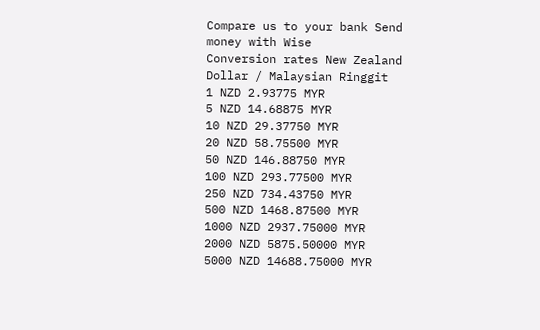Compare us to your bank Send money with Wise
Conversion rates New Zealand Dollar / Malaysian Ringgit
1 NZD 2.93775 MYR
5 NZD 14.68875 MYR
10 NZD 29.37750 MYR
20 NZD 58.75500 MYR
50 NZD 146.88750 MYR
100 NZD 293.77500 MYR
250 NZD 734.43750 MYR
500 NZD 1468.87500 MYR
1000 NZD 2937.75000 MYR
2000 NZD 5875.50000 MYR
5000 NZD 14688.75000 MYR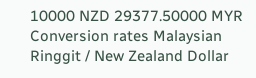10000 NZD 29377.50000 MYR
Conversion rates Malaysian Ringgit / New Zealand Dollar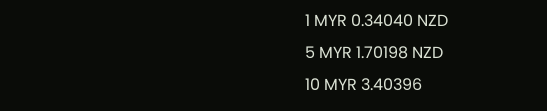1 MYR 0.34040 NZD
5 MYR 1.70198 NZD
10 MYR 3.40396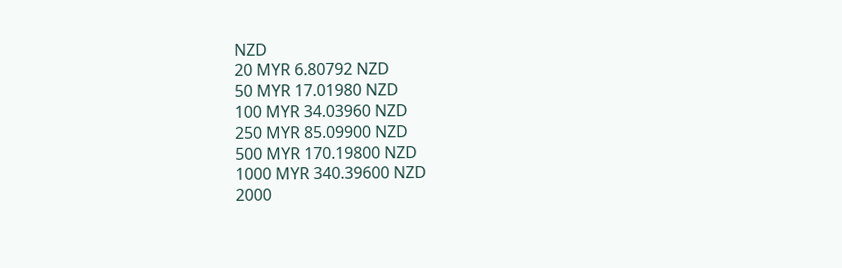NZD
20 MYR 6.80792 NZD
50 MYR 17.01980 NZD
100 MYR 34.03960 NZD
250 MYR 85.09900 NZD
500 MYR 170.19800 NZD
1000 MYR 340.39600 NZD
2000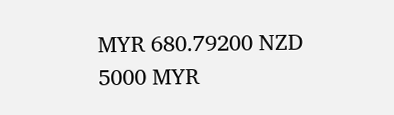MYR 680.79200 NZD
5000 MYR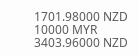1701.98000 NZD
10000 MYR 3403.96000 NZD